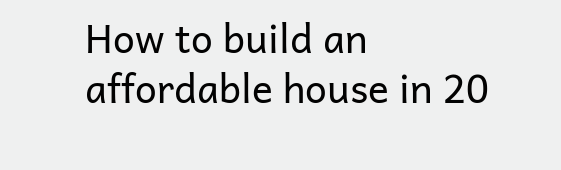How to build an affordable house in 20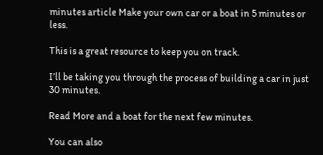minutes article Make your own car or a boat in 5 minutes or less.

This is a great resource to keep you on track.

I’ll be taking you through the process of building a car in just 30 minutes.

Read More and a boat for the next few minutes.

You can also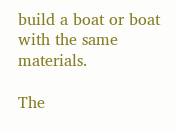build a boat or boat with the same materials.

The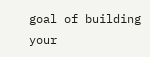goal of building your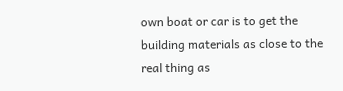own boat or car is to get the building materials as close to the real thing as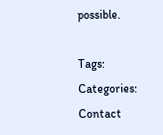possible.

Tags: Categories: Contact